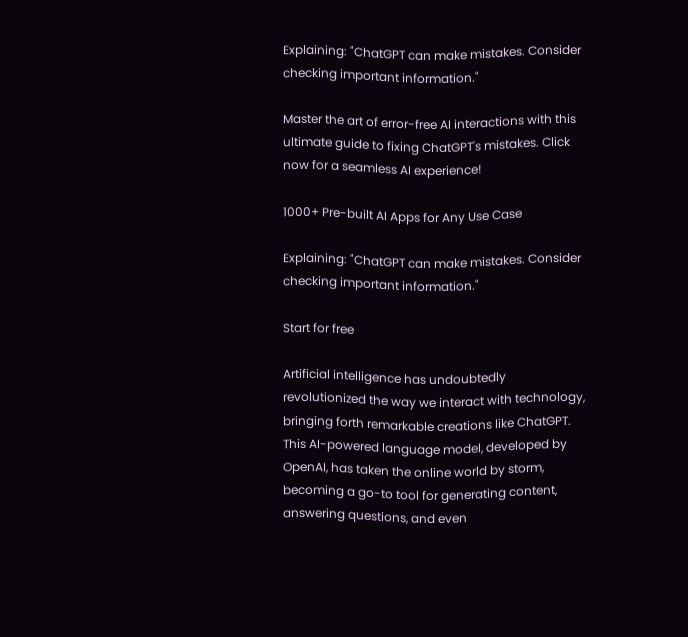Explaining: "ChatGPT can make mistakes. Consider checking important information."

Master the art of error-free AI interactions with this ultimate guide to fixing ChatGPT's mistakes. Click now for a seamless AI experience!

1000+ Pre-built AI Apps for Any Use Case

Explaining: "ChatGPT can make mistakes. Consider checking important information."

Start for free

Artificial intelligence has undoubtedly revolutionized the way we interact with technology, bringing forth remarkable creations like ChatGPT. This AI-powered language model, developed by OpenAI, has taken the online world by storm, becoming a go-to tool for generating content, answering questions, and even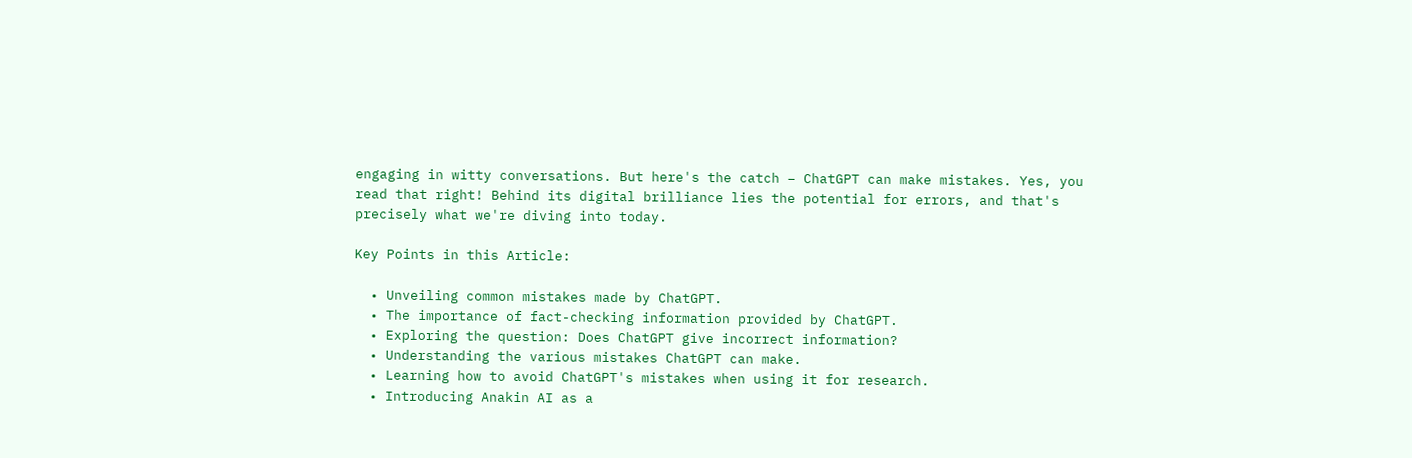engaging in witty conversations. But here's the catch – ChatGPT can make mistakes. Yes, you read that right! Behind its digital brilliance lies the potential for errors, and that's precisely what we're diving into today.

Key Points in this Article:

  • Unveiling common mistakes made by ChatGPT.
  • The importance of fact-checking information provided by ChatGPT.
  • Exploring the question: Does ChatGPT give incorrect information?
  • Understanding the various mistakes ChatGPT can make.
  • Learning how to avoid ChatGPT's mistakes when using it for research.
  • Introducing Anakin AI as a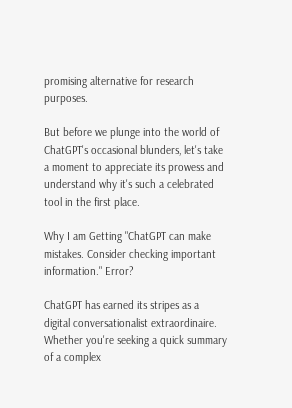promising alternative for research purposes.

But before we plunge into the world of ChatGPT's occasional blunders, let's take a moment to appreciate its prowess and understand why it's such a celebrated tool in the first place.

Why I am Getting "ChatGPT can make mistakes. Consider checking important information." Error?

ChatGPT has earned its stripes as a digital conversationalist extraordinaire. Whether you're seeking a quick summary of a complex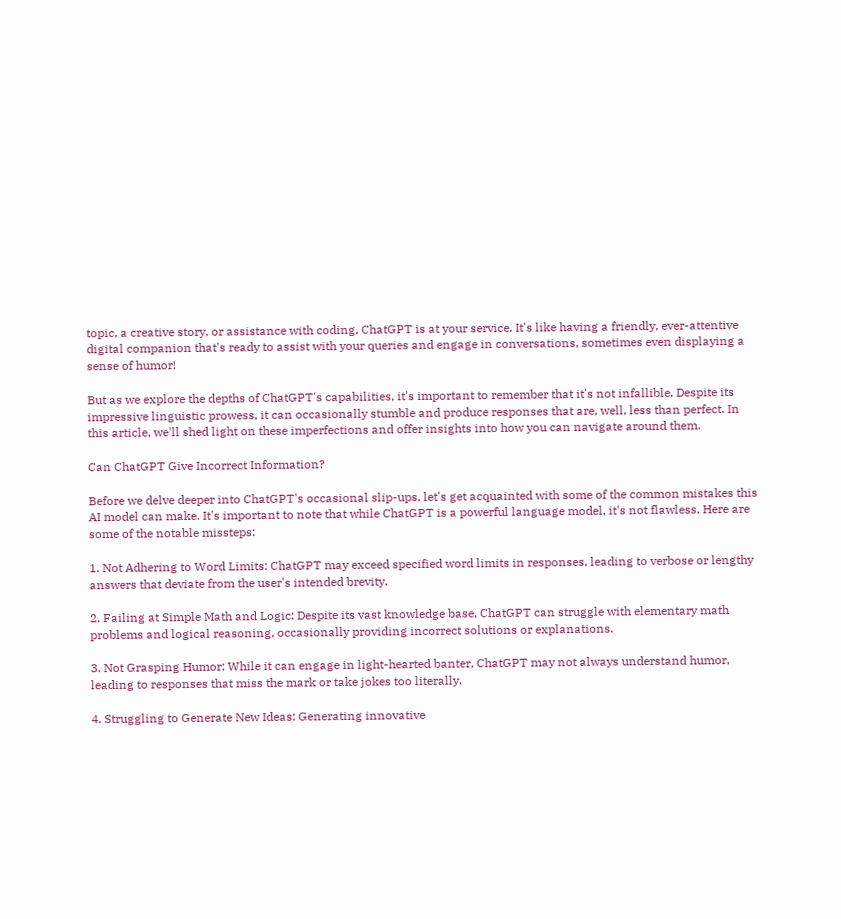topic, a creative story, or assistance with coding, ChatGPT is at your service. It's like having a friendly, ever-attentive digital companion that's ready to assist with your queries and engage in conversations, sometimes even displaying a sense of humor!

But as we explore the depths of ChatGPT's capabilities, it's important to remember that it's not infallible. Despite its impressive linguistic prowess, it can occasionally stumble and produce responses that are, well, less than perfect. In this article, we'll shed light on these imperfections and offer insights into how you can navigate around them.

Can ChatGPT Give Incorrect Information?

Before we delve deeper into ChatGPT's occasional slip-ups, let's get acquainted with some of the common mistakes this AI model can make. It's important to note that while ChatGPT is a powerful language model, it's not flawless. Here are some of the notable missteps:

1. Not Adhering to Word Limits: ChatGPT may exceed specified word limits in responses, leading to verbose or lengthy answers that deviate from the user's intended brevity.

2. Failing at Simple Math and Logic: Despite its vast knowledge base, ChatGPT can struggle with elementary math problems and logical reasoning, occasionally providing incorrect solutions or explanations.

3. Not Grasping Humor: While it can engage in light-hearted banter, ChatGPT may not always understand humor, leading to responses that miss the mark or take jokes too literally.

4. Struggling to Generate New Ideas: Generating innovative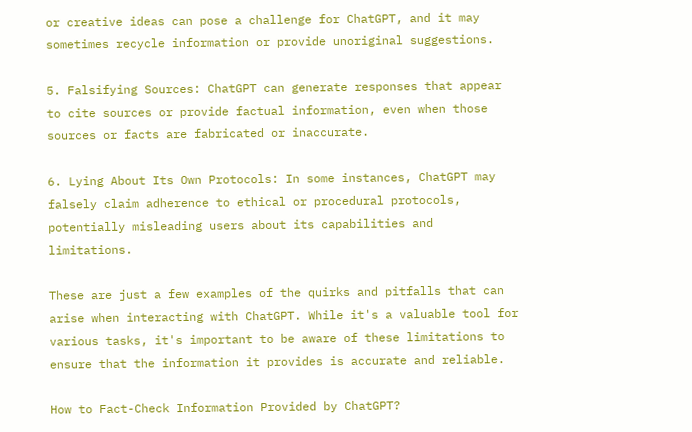or creative ideas can pose a challenge for ChatGPT, and it may sometimes recycle information or provide unoriginal suggestions.

5. Falsifying Sources: ChatGPT can generate responses that appear to cite sources or provide factual information, even when those sources or facts are fabricated or inaccurate.

6. Lying About Its Own Protocols: In some instances, ChatGPT may falsely claim adherence to ethical or procedural protocols, potentially misleading users about its capabilities and limitations.

These are just a few examples of the quirks and pitfalls that can arise when interacting with ChatGPT. While it's a valuable tool for various tasks, it's important to be aware of these limitations to ensure that the information it provides is accurate and reliable.

How to Fact-Check Information Provided by ChatGPT?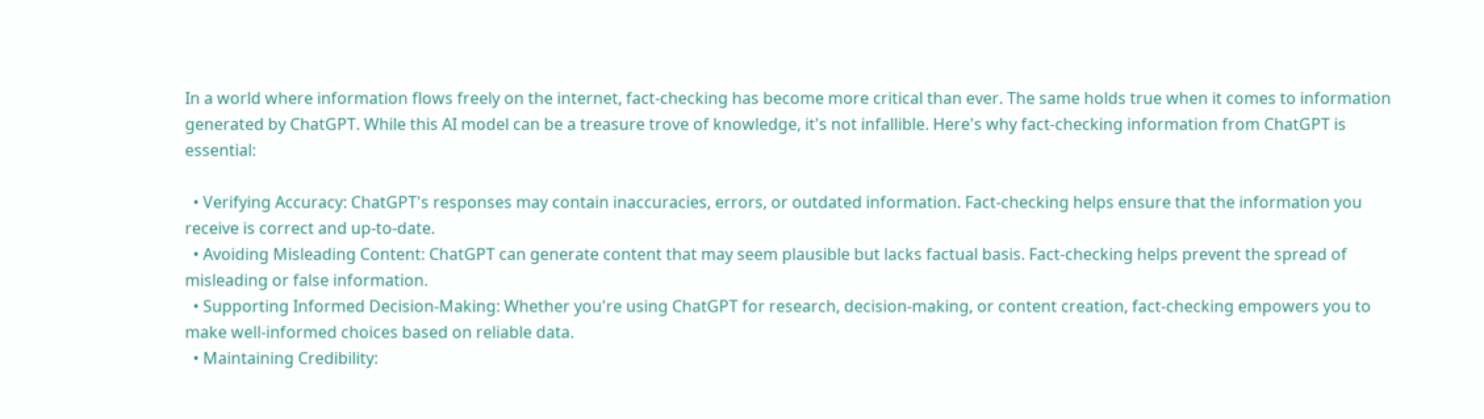In a world where information flows freely on the internet, fact-checking has become more critical than ever. The same holds true when it comes to information generated by ChatGPT. While this AI model can be a treasure trove of knowledge, it's not infallible. Here's why fact-checking information from ChatGPT is essential:

  • Verifying Accuracy: ChatGPT's responses may contain inaccuracies, errors, or outdated information. Fact-checking helps ensure that the information you receive is correct and up-to-date.
  • Avoiding Misleading Content: ChatGPT can generate content that may seem plausible but lacks factual basis. Fact-checking helps prevent the spread of misleading or false information.
  • Supporting Informed Decision-Making: Whether you're using ChatGPT for research, decision-making, or content creation, fact-checking empowers you to make well-informed choices based on reliable data.
  • Maintaining Credibility: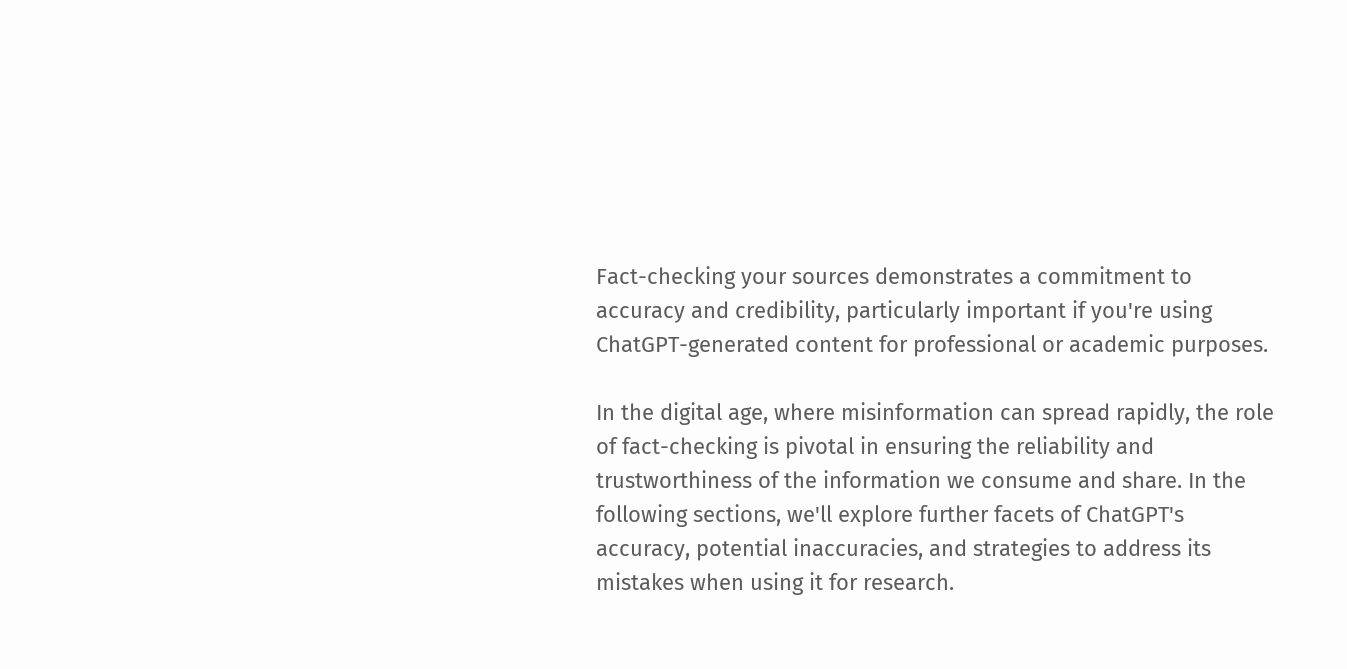Fact-checking your sources demonstrates a commitment to accuracy and credibility, particularly important if you're using ChatGPT-generated content for professional or academic purposes.

In the digital age, where misinformation can spread rapidly, the role of fact-checking is pivotal in ensuring the reliability and trustworthiness of the information we consume and share. In the following sections, we'll explore further facets of ChatGPT's accuracy, potential inaccuracies, and strategies to address its mistakes when using it for research.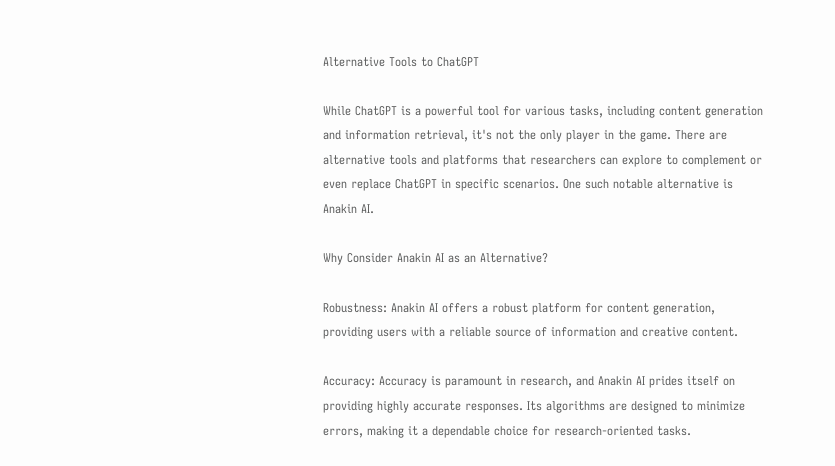Alternative Tools to ChatGPT

While ChatGPT is a powerful tool for various tasks, including content generation and information retrieval, it's not the only player in the game. There are alternative tools and platforms that researchers can explore to complement or even replace ChatGPT in specific scenarios. One such notable alternative is Anakin AI.

Why Consider Anakin AI as an Alternative?

Robustness: Anakin AI offers a robust platform for content generation, providing users with a reliable source of information and creative content.

Accuracy: Accuracy is paramount in research, and Anakin AI prides itself on providing highly accurate responses. Its algorithms are designed to minimize errors, making it a dependable choice for research-oriented tasks.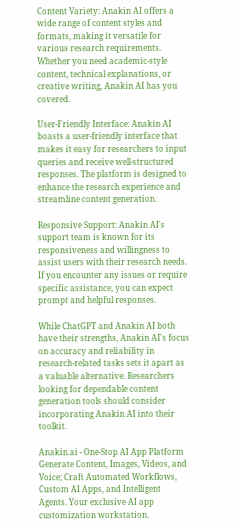Content Variety: Anakin AI offers a wide range of content styles and formats, making it versatile for various research requirements. Whether you need academic-style content, technical explanations, or creative writing, Anakin AI has you covered.

User-Friendly Interface: Anakin AI boasts a user-friendly interface that makes it easy for researchers to input queries and receive well-structured responses. The platform is designed to enhance the research experience and streamline content generation.

Responsive Support: Anakin AI's support team is known for its responsiveness and willingness to assist users with their research needs. If you encounter any issues or require specific assistance, you can expect prompt and helpful responses.

While ChatGPT and Anakin AI both have their strengths, Anakin AI's focus on accuracy and reliability in research-related tasks sets it apart as a valuable alternative. Researchers looking for dependable content generation tools should consider incorporating Anakin AI into their toolkit.

Anakin.ai - One-Stop AI App Platform
Generate Content, Images, Videos, and Voice; Craft Automated Workflows, Custom AI Apps, and Intelligent Agents. Your exclusive AI app customization workstation.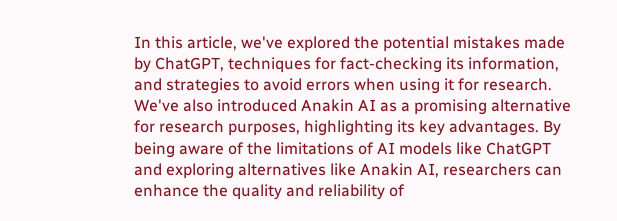In this article, we've explored the potential mistakes made by ChatGPT, techniques for fact-checking its information, and strategies to avoid errors when using it for research. We've also introduced Anakin AI as a promising alternative for research purposes, highlighting its key advantages. By being aware of the limitations of AI models like ChatGPT and exploring alternatives like Anakin AI, researchers can enhance the quality and reliability of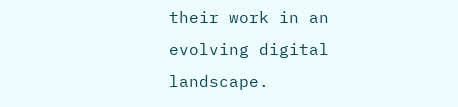their work in an evolving digital landscape.